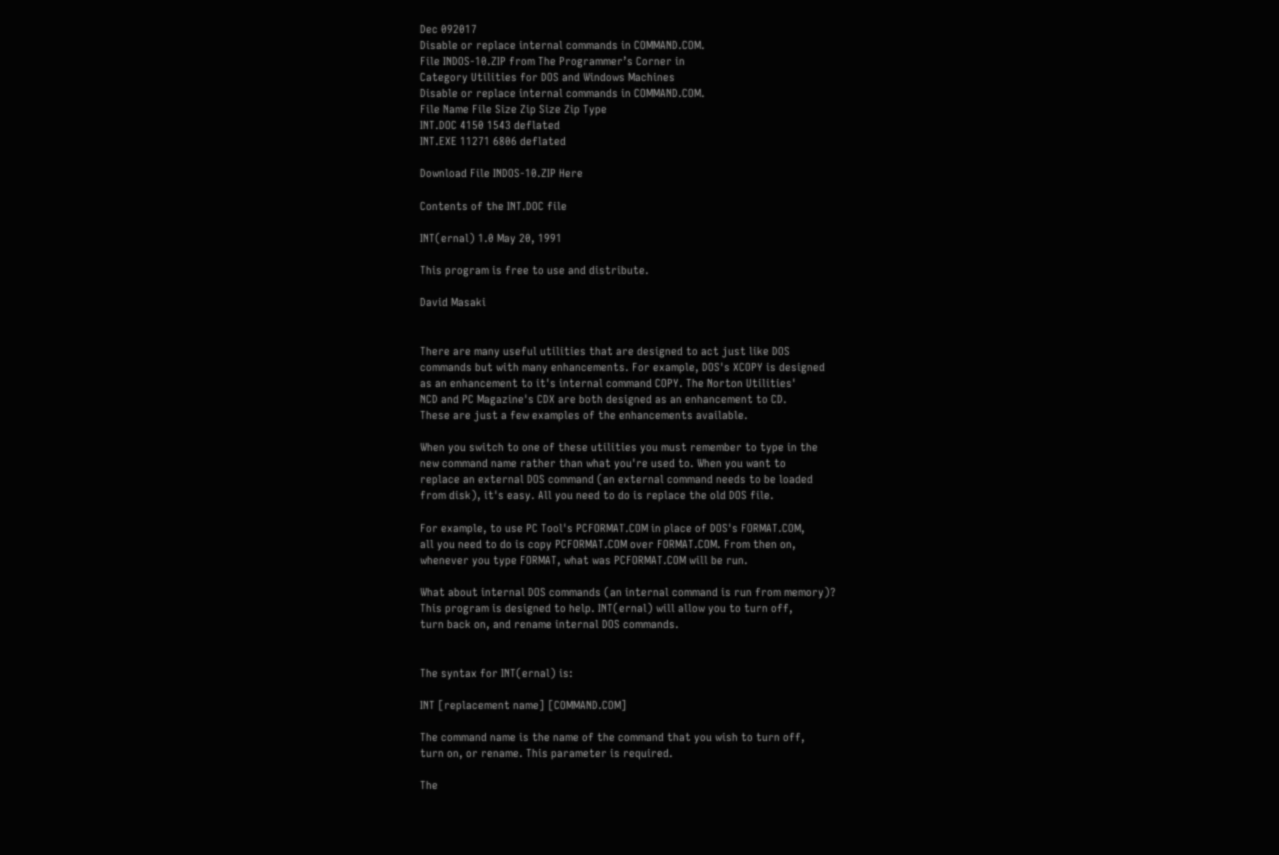Dec 092017
Disable or replace internal commands in COMMAND.COM.
File INDOS-10.ZIP from The Programmer’s Corner in
Category Utilities for DOS and Windows Machines
Disable or replace internal commands in COMMAND.COM.
File Name File Size Zip Size Zip Type
INT.DOC 4150 1543 deflated
INT.EXE 11271 6806 deflated

Download File INDOS-10.ZIP Here

Contents of the INT.DOC file

INT(ernal) 1.0 May 20, 1991

This program is free to use and distribute.

David Masaki


There are many useful utilities that are designed to act just like DOS
commands but with many enhancements. For example, DOS's XCOPY is designed
as an enhancement to it's internal command COPY. The Norton Utilities'
NCD and PC Magazine's CDX are both designed as an enhancement to CD.
These are just a few examples of the enhancements available.

When you switch to one of these utilities you must remember to type in the
new command name rather than what you're used to. When you want to
replace an external DOS command (an external command needs to be loaded
from disk), it's easy. All you need to do is replace the old DOS file.

For example, to use PC Tool's PCFORMAT.COM in place of DOS's FORMAT.COM,
all you need to do is copy PCFORMAT.COM over FORMAT.COM. From then on,
whenever you type FORMAT, what was PCFORMAT.COM will be run.

What about internal DOS commands (an internal command is run from memory)?
This program is designed to help. INT(ernal) will allow you to turn off,
turn back on, and rename internal DOS commands.


The syntax for INT(ernal) is:

INT [replacement name] [COMMAND.COM]

The command name is the name of the command that you wish to turn off,
turn on, or rename. This parameter is required.

The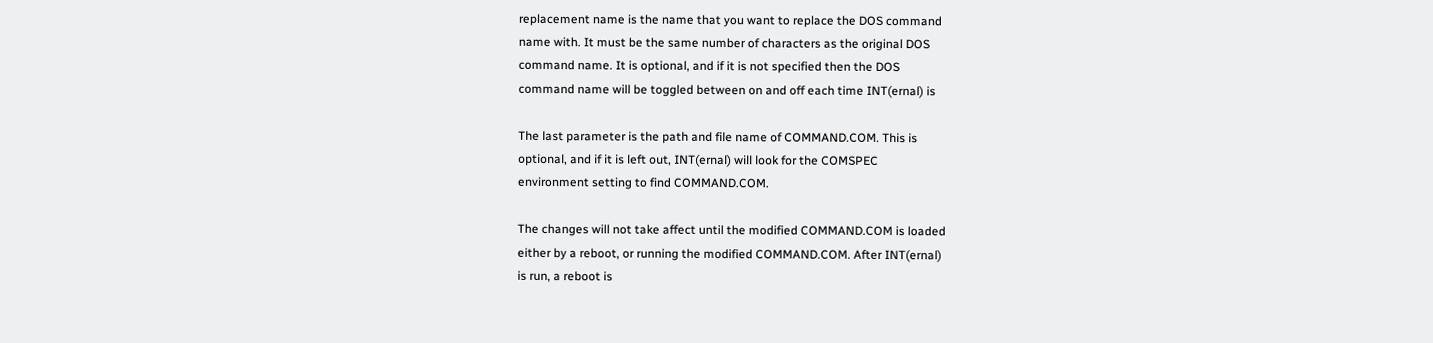replacement name is the name that you want to replace the DOS command
name with. It must be the same number of characters as the original DOS
command name. It is optional, and if it is not specified then the DOS
command name will be toggled between on and off each time INT(ernal) is

The last parameter is the path and file name of COMMAND.COM. This is
optional, and if it is left out, INT(ernal) will look for the COMSPEC
environment setting to find COMMAND.COM.

The changes will not take affect until the modified COMMAND.COM is loaded
either by a reboot, or running the modified COMMAND.COM. After INT(ernal)
is run, a reboot is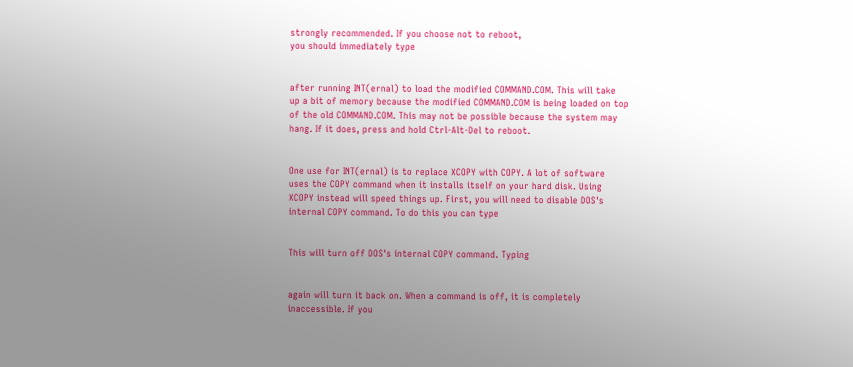strongly recommended. If you choose not to reboot,
you should immediately type


after running INT(ernal) to load the modified COMMAND.COM. This will take
up a bit of memory because the modified COMMAND.COM is being loaded on top
of the old COMMAND.COM. This may not be possible because the system may
hang. If it does, press and hold Ctrl-Alt-Del to reboot.


One use for INT(ernal) is to replace XCOPY with COPY. A lot of software
uses the COPY command when it installs itself on your hard disk. Using
XCOPY instead will speed things up. First, you will need to disable DOS's
internal COPY command. To do this you can type


This will turn off DOS's internal COPY command. Typing


again will turn it back on. When a command is off, it is completely
inaccessible. If you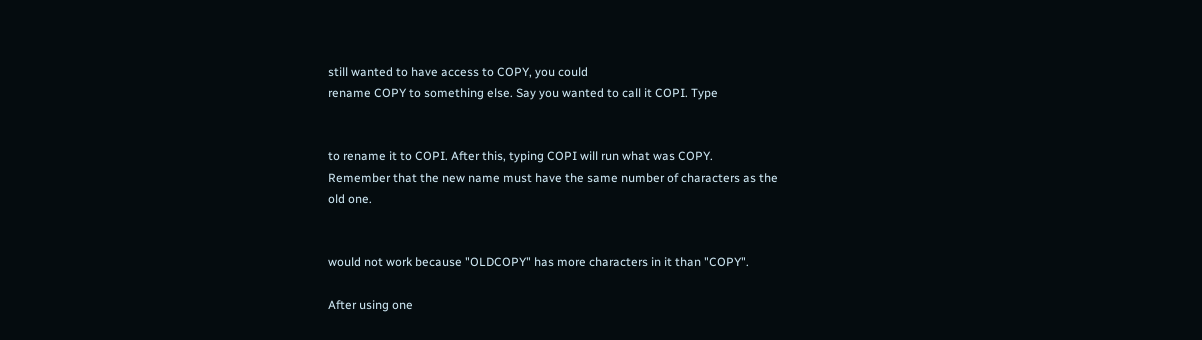still wanted to have access to COPY, you could
rename COPY to something else. Say you wanted to call it COPI. Type


to rename it to COPI. After this, typing COPI will run what was COPY.
Remember that the new name must have the same number of characters as the
old one.


would not work because "OLDCOPY" has more characters in it than "COPY".

After using one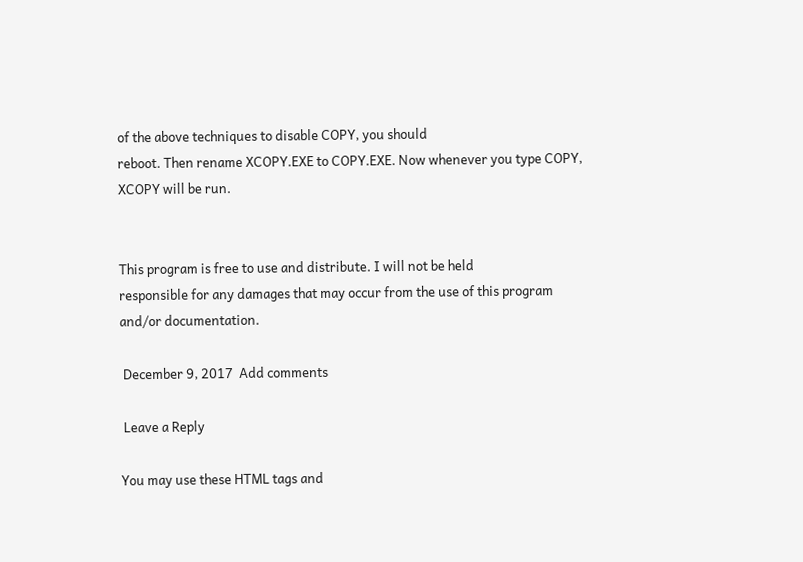of the above techniques to disable COPY, you should
reboot. Then rename XCOPY.EXE to COPY.EXE. Now whenever you type COPY,
XCOPY will be run.


This program is free to use and distribute. I will not be held
responsible for any damages that may occur from the use of this program
and/or documentation.

 December 9, 2017  Add comments

 Leave a Reply

You may use these HTML tags and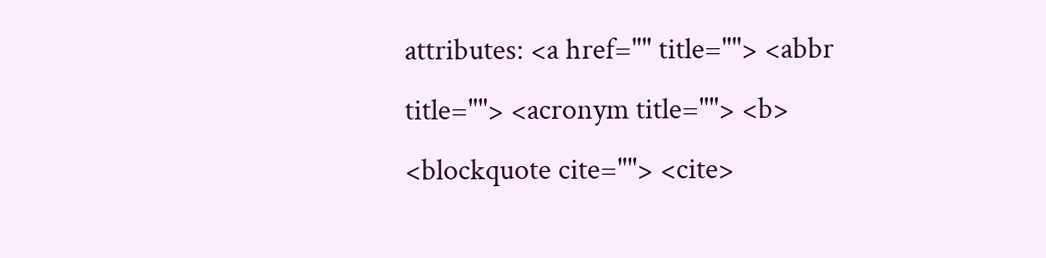attributes: <a href="" title=""> <abbr title=""> <acronym title=""> <b> <blockquote cite=""> <cite>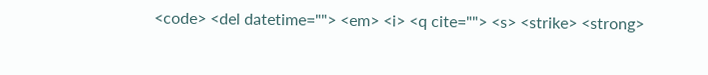<code> <del datetime=""> <em> <i> <q cite=""> <s> <strike> <strong>